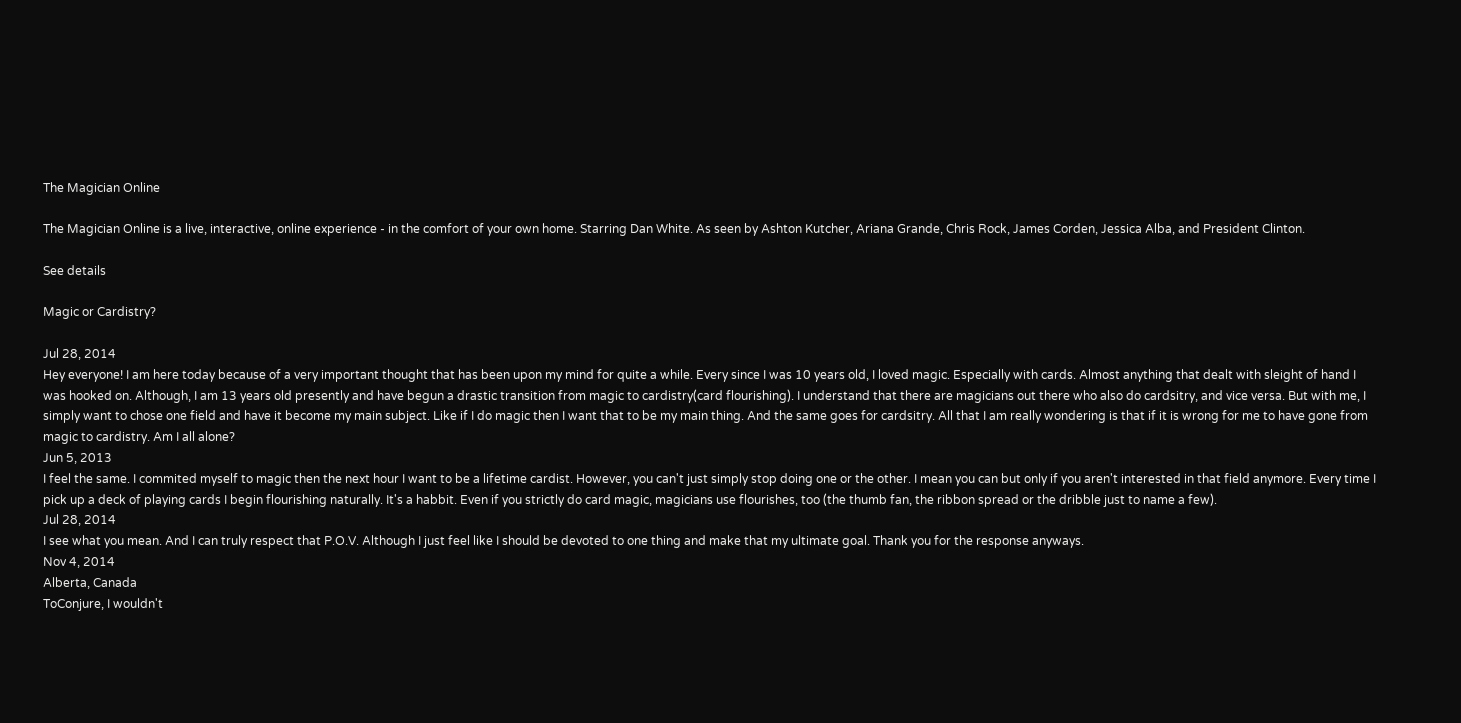The Magician Online

The Magician Online is a live, interactive, online experience - in the comfort of your own home. Starring Dan White. As seen by Ashton Kutcher, Ariana Grande, Chris Rock, James Corden, Jessica Alba, and President Clinton.

See details

Magic or Cardistry?

Jul 28, 2014
Hey everyone! I am here today because of a very important thought that has been upon my mind for quite a while. Every since I was 10 years old, I loved magic. Especially with cards. Almost anything that dealt with sleight of hand I was hooked on. Although, I am 13 years old presently and have begun a drastic transition from magic to cardistry(card flourishing). I understand that there are magicians out there who also do cardsitry, and vice versa. But with me, I simply want to chose one field and have it become my main subject. Like if I do magic then I want that to be my main thing. And the same goes for cardsitry. All that I am really wondering is that if it is wrong for me to have gone from magic to cardistry. Am I all alone?
Jun 5, 2013
I feel the same. I commited myself to magic then the next hour I want to be a lifetime cardist. However, you can't just simply stop doing one or the other. I mean you can but only if you aren't interested in that field anymore. Every time I pick up a deck of playing cards I begin flourishing naturally. It's a habbit. Even if you strictly do card magic, magicians use flourishes, too (the thumb fan, the ribbon spread or the dribble just to name a few).
Jul 28, 2014
I see what you mean. And I can truly respect that P.O.V. Although I just feel like I should be devoted to one thing and make that my ultimate goal. Thank you for the response anyways.
Nov 4, 2014
Alberta, Canada
ToConjure, I wouldn't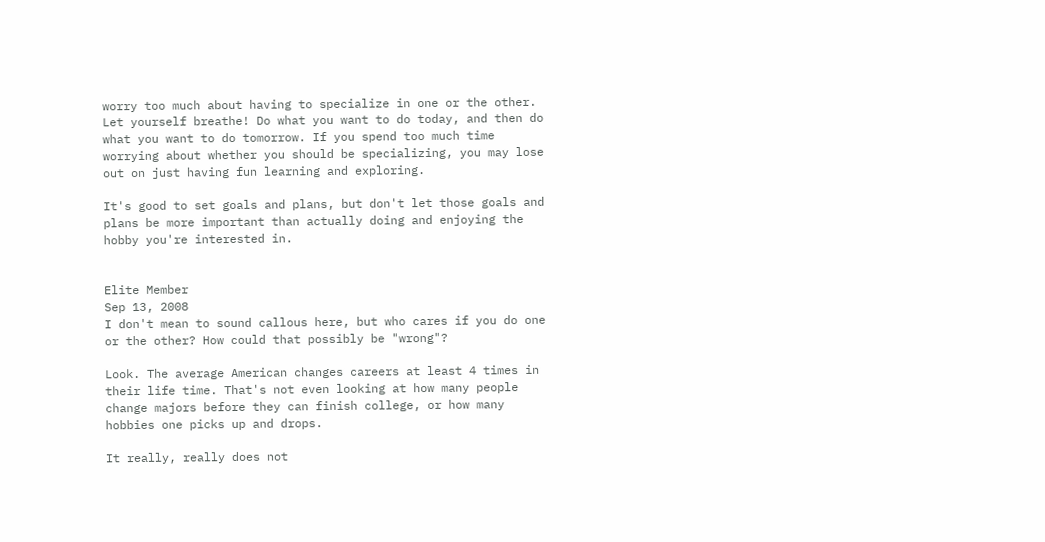worry too much about having to specialize in one or the other. Let yourself breathe! Do what you want to do today, and then do what you want to do tomorrow. If you spend too much time worrying about whether you should be specializing, you may lose out on just having fun learning and exploring.

It's good to set goals and plans, but don't let those goals and plans be more important than actually doing and enjoying the hobby you're interested in.


Elite Member
Sep 13, 2008
I don't mean to sound callous here, but who cares if you do one or the other? How could that possibly be "wrong"?

Look. The average American changes careers at least 4 times in their life time. That's not even looking at how many people change majors before they can finish college, or how many hobbies one picks up and drops.

It really, really does not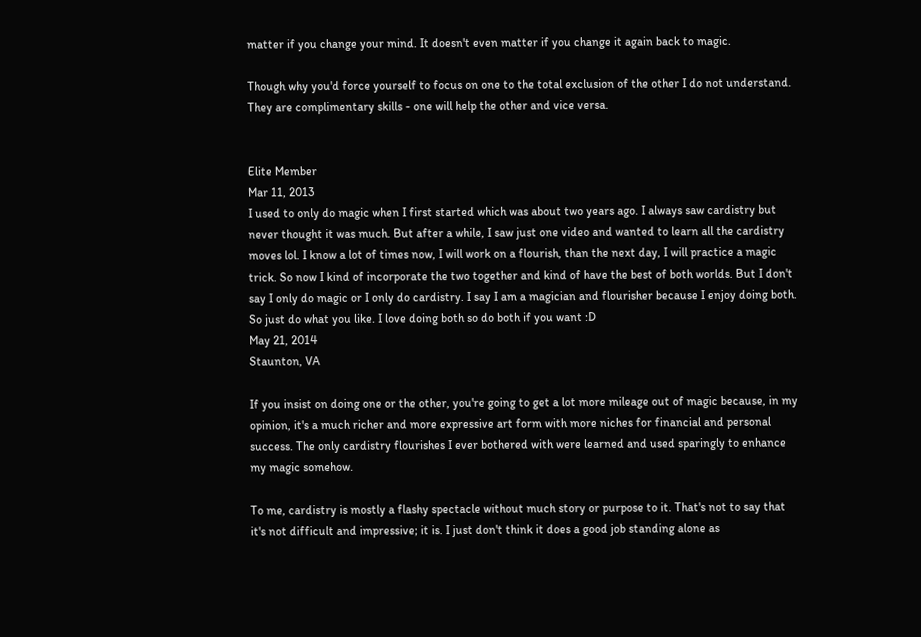matter if you change your mind. It doesn't even matter if you change it again back to magic.

Though why you'd force yourself to focus on one to the total exclusion of the other I do not understand. They are complimentary skills - one will help the other and vice versa.


Elite Member
Mar 11, 2013
I used to only do magic when I first started which was about two years ago. I always saw cardistry but never thought it was much. But after a while, I saw just one video and wanted to learn all the cardistry moves lol. I know a lot of times now, I will work on a flourish, than the next day, I will practice a magic trick. So now I kind of incorporate the two together and kind of have the best of both worlds. But I don't say I only do magic or I only do cardistry. I say I am a magician and flourisher because I enjoy doing both. So just do what you like. I love doing both so do both if you want :D
May 21, 2014
Staunton, VA

If you insist on doing one or the other, you're going to get a lot more mileage out of magic because, in my opinion, it's a much richer and more expressive art form with more niches for financial and personal success. The only cardistry flourishes I ever bothered with were learned and used sparingly to enhance my magic somehow.

To me, cardistry is mostly a flashy spectacle without much story or purpose to it. That's not to say that it's not difficult and impressive; it is. I just don't think it does a good job standing alone as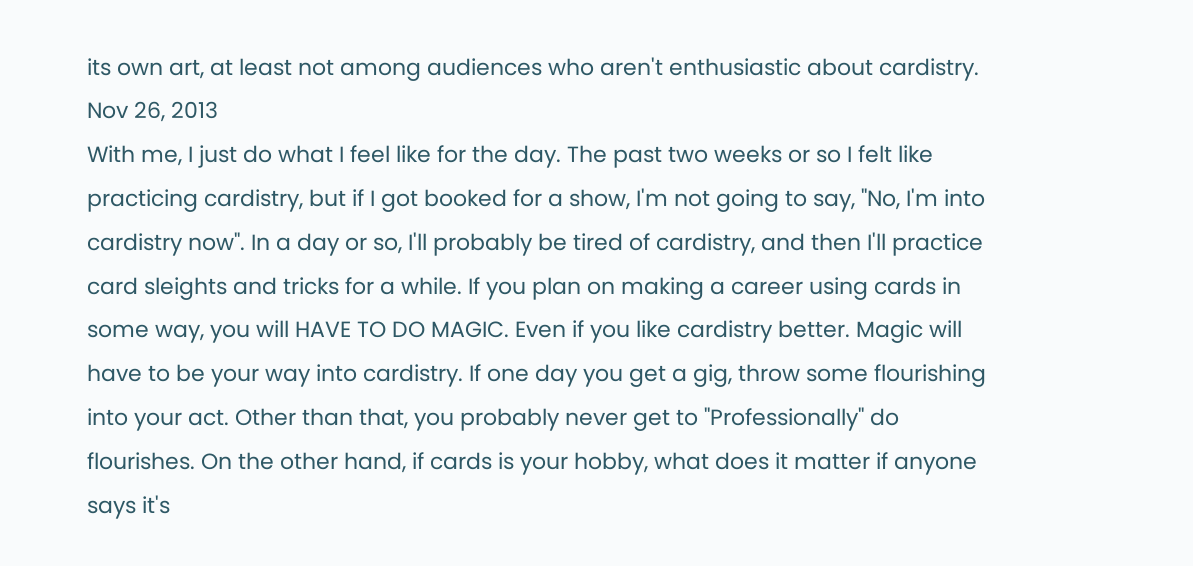its own art, at least not among audiences who aren't enthusiastic about cardistry.
Nov 26, 2013
With me, I just do what I feel like for the day. The past two weeks or so I felt like practicing cardistry, but if I got booked for a show, I'm not going to say, "No, I'm into cardistry now". In a day or so, I'll probably be tired of cardistry, and then I'll practice card sleights and tricks for a while. If you plan on making a career using cards in some way, you will HAVE TO DO MAGIC. Even if you like cardistry better. Magic will have to be your way into cardistry. If one day you get a gig, throw some flourishing into your act. Other than that, you probably never get to "Professionally" do flourishes. On the other hand, if cards is your hobby, what does it matter if anyone says it's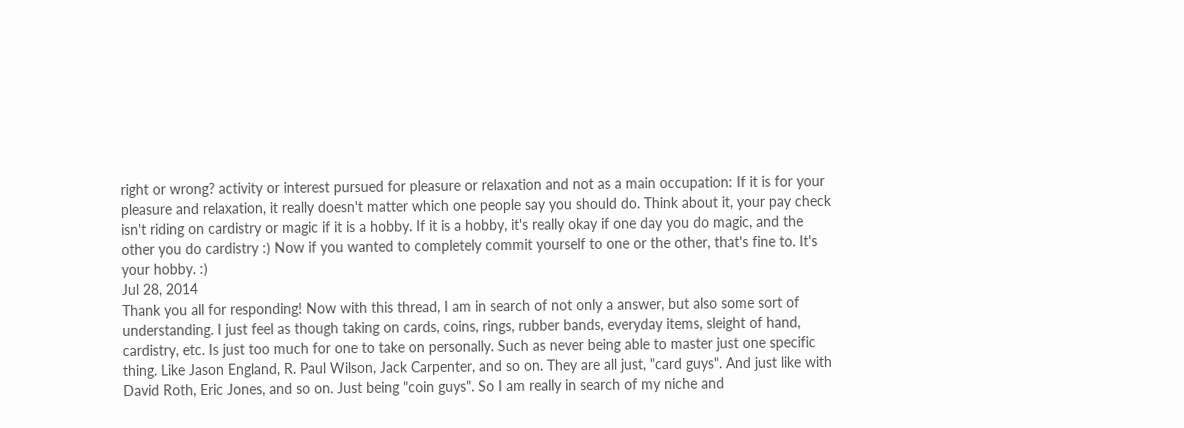right or wrong? activity or interest pursued for pleasure or relaxation and not as a main occupation: If it is for your pleasure and relaxation, it really doesn't matter which one people say you should do. Think about it, your pay check isn't riding on cardistry or magic if it is a hobby. If it is a hobby, it's really okay if one day you do magic, and the other you do cardistry :) Now if you wanted to completely commit yourself to one or the other, that's fine to. It's your hobby. :)
Jul 28, 2014
Thank you all for responding! Now with this thread, I am in search of not only a answer, but also some sort of understanding. I just feel as though taking on cards, coins, rings, rubber bands, everyday items, sleight of hand, cardistry, etc. Is just too much for one to take on personally. Such as never being able to master just one specific thing. Like Jason England, R. Paul Wilson, Jack Carpenter, and so on. They are all just, "card guys". And just like with David Roth, Eric Jones, and so on. Just being "coin guys". So I am really in search of my niche and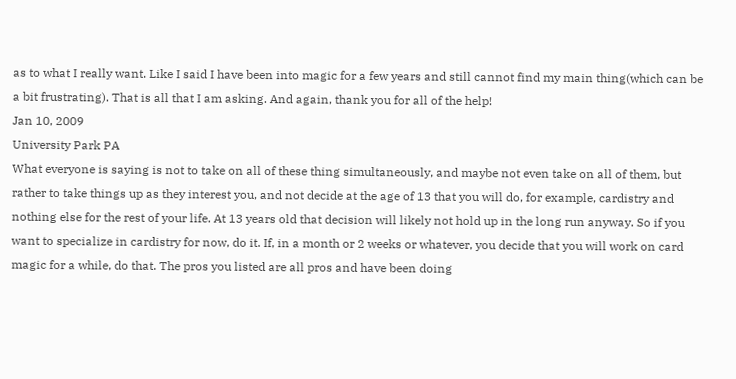as to what I really want. Like I said I have been into magic for a few years and still cannot find my main thing(which can be a bit frustrating). That is all that I am asking. And again, thank you for all of the help!
Jan 10, 2009
University Park PA
What everyone is saying is not to take on all of these thing simultaneously, and maybe not even take on all of them, but rather to take things up as they interest you, and not decide at the age of 13 that you will do, for example, cardistry and nothing else for the rest of your life. At 13 years old that decision will likely not hold up in the long run anyway. So if you want to specialize in cardistry for now, do it. If, in a month or 2 weeks or whatever, you decide that you will work on card magic for a while, do that. The pros you listed are all pros and have been doing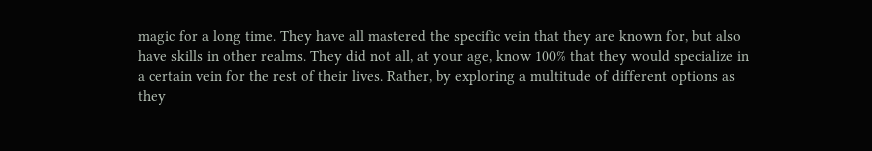magic for a long time. They have all mastered the specific vein that they are known for, but also have skills in other realms. They did not all, at your age, know 100% that they would specialize in a certain vein for the rest of their lives. Rather, by exploring a multitude of different options as they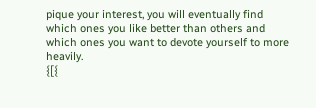pique your interest, you will eventually find which ones you like better than others and which ones you want to devote yourself to more heavily.
{[{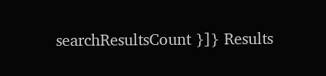searchResultsCount }]} Results